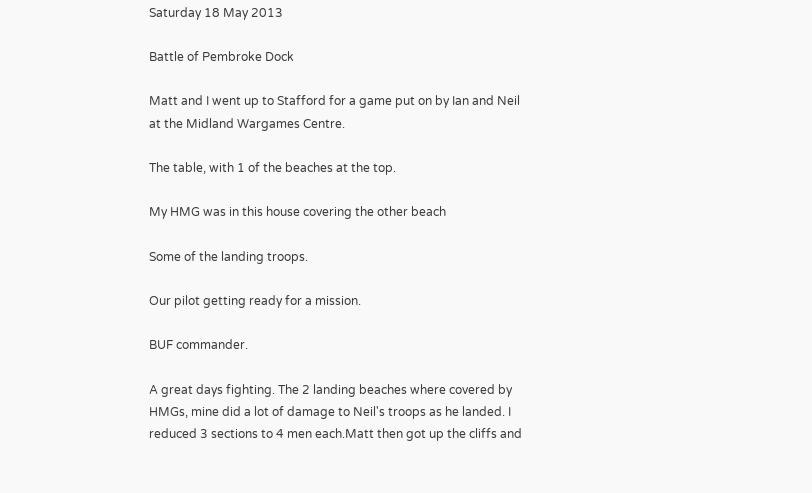Saturday 18 May 2013

Battle of Pembroke Dock

Matt and I went up to Stafford for a game put on by Ian and Neil at the Midland Wargames Centre.

The table, with 1 of the beaches at the top.

My HMG was in this house covering the other beach

Some of the landing troops.

Our pilot getting ready for a mission.

BUF commander.

A great days fighting. The 2 landing beaches where covered by HMGs, mine did a lot of damage to Neil's troops as he landed. I reduced 3 sections to 4 men each.Matt then got up the cliffs and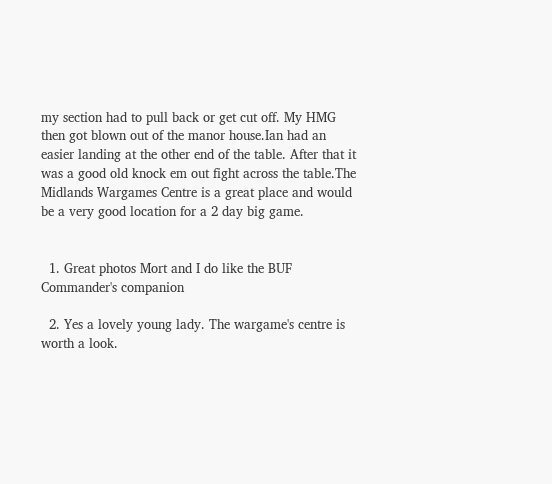my section had to pull back or get cut off. My HMG then got blown out of the manor house.Ian had an easier landing at the other end of the table. After that it was a good old knock em out fight across the table.The Midlands Wargames Centre is a great place and would be a very good location for a 2 day big game.


  1. Great photos Mort and I do like the BUF Commander's companion

  2. Yes a lovely young lady. The wargame's centre is worth a look.